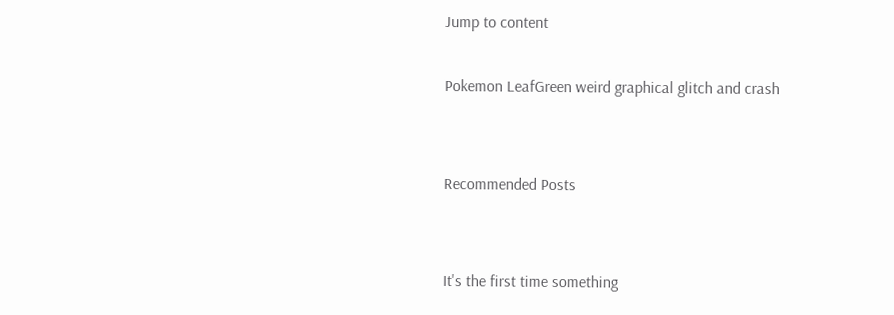Jump to content

Pokemon LeafGreen weird graphical glitch and crash


Recommended Posts


It's the first time something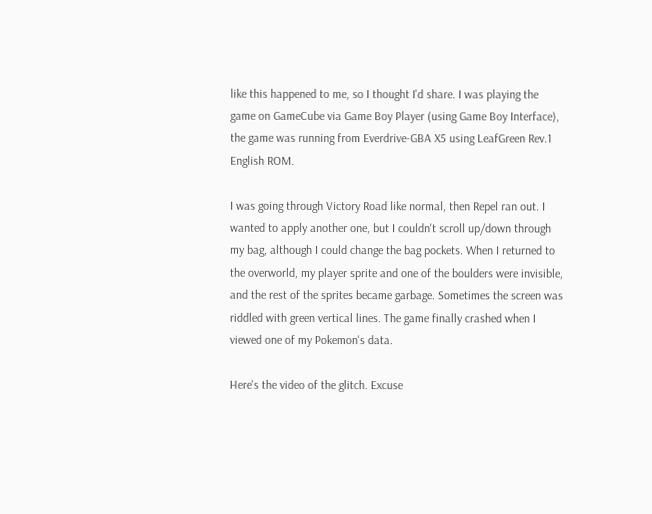like this happened to me, so I thought I'd share. I was playing the game on GameCube via Game Boy Player (using Game Boy Interface), the game was running from Everdrive-GBA X5 using LeafGreen Rev.1 English ROM.

I was going through Victory Road like normal, then Repel ran out. I wanted to apply another one, but I couldn't scroll up/down through my bag, although I could change the bag pockets. When I returned to the overworld, my player sprite and one of the boulders were invisible, and the rest of the sprites became garbage. Sometimes the screen was riddled with green vertical lines. The game finally crashed when I viewed one of my Pokemon's data.

Here's the video of the glitch. Excuse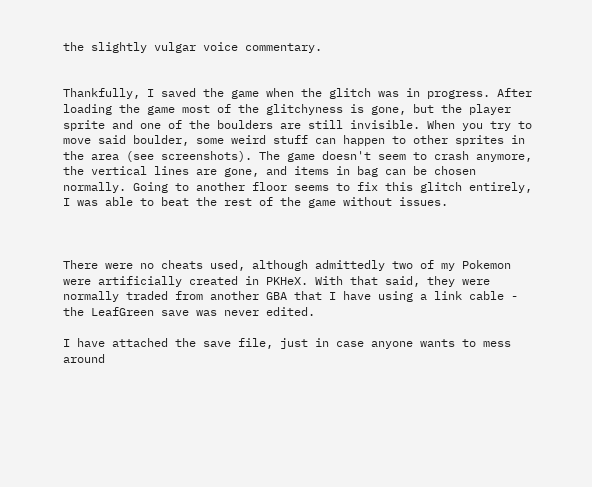the slightly vulgar voice commentary.


Thankfully, I saved the game when the glitch was in progress. After loading the game most of the glitchyness is gone, but the player sprite and one of the boulders are still invisible. When you try to move said boulder, some weird stuff can happen to other sprites in the area (see screenshots). The game doesn't seem to crash anymore, the vertical lines are gone, and items in bag can be chosen normally. Going to another floor seems to fix this glitch entirely, I was able to beat the rest of the game without issues.



There were no cheats used, although admittedly two of my Pokemon were artificially created in PKHeX. With that said, they were normally traded from another GBA that I have using a link cable - the LeafGreen save was never edited.

I have attached the save file, just in case anyone wants to mess around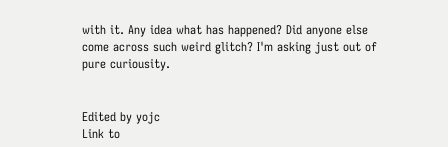with it. Any idea what has happened? Did anyone else come across such weird glitch? I'm asking just out of pure curiousity.


Edited by yojc
Link to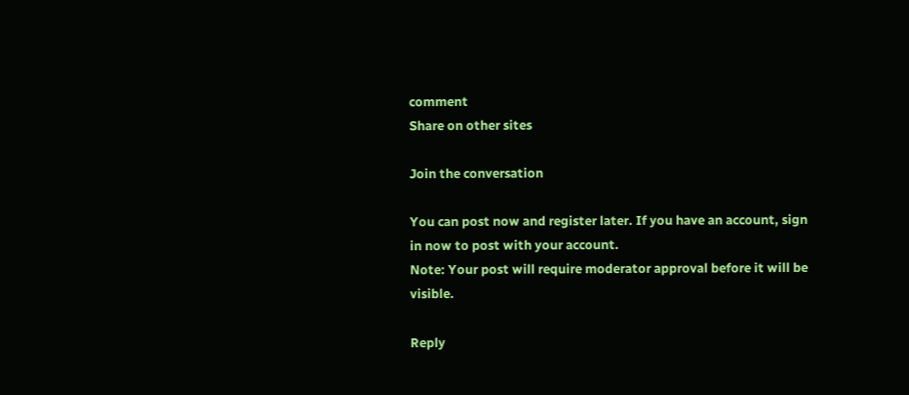comment
Share on other sites

Join the conversation

You can post now and register later. If you have an account, sign in now to post with your account.
Note: Your post will require moderator approval before it will be visible.

Reply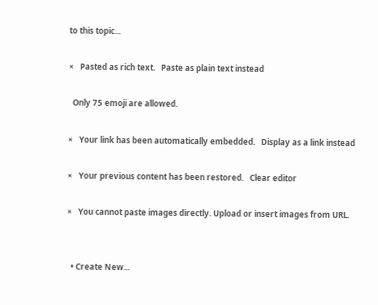to this topic...

×   Pasted as rich text.   Paste as plain text instead

  Only 75 emoji are allowed.

×   Your link has been automatically embedded.   Display as a link instead

×   Your previous content has been restored.   Clear editor

×   You cannot paste images directly. Upload or insert images from URL.


  • Create New...